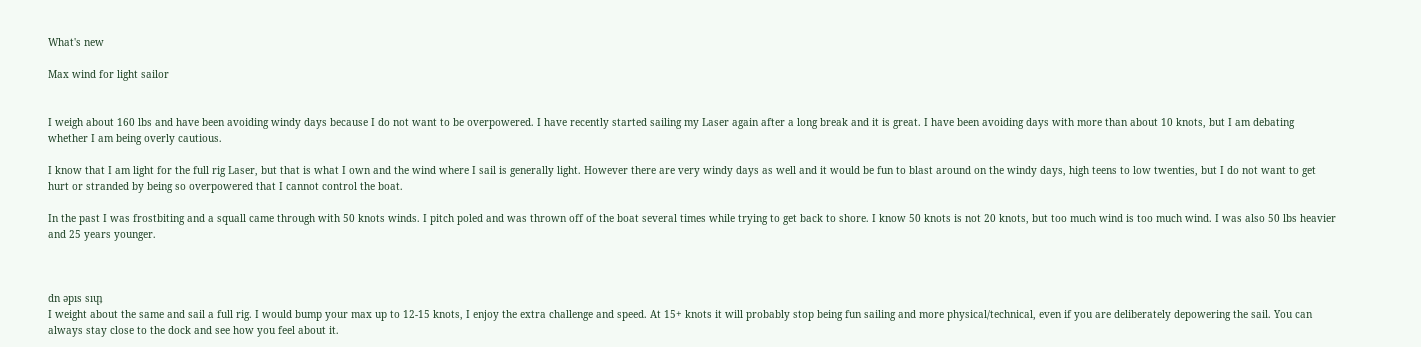What's new

Max wind for light sailor


I weigh about 160 lbs and have been avoiding windy days because I do not want to be overpowered. I have recently started sailing my Laser again after a long break and it is great. I have been avoiding days with more than about 10 knots, but I am debating whether I am being overly cautious.

I know that I am light for the full rig Laser, but that is what I own and the wind where I sail is generally light. However there are very windy days as well and it would be fun to blast around on the windy days, high teens to low twenties, but I do not want to get hurt or stranded by being so overpowered that I cannot control the boat.

In the past I was frostbiting and a squall came through with 50 knots winds. I pitch poled and was thrown off of the boat several times while trying to get back to shore. I know 50 knots is not 20 knots, but too much wind is too much wind. I was also 50 lbs heavier and 25 years younger.



dn ǝpıs sıɥʇ
I weight about the same and sail a full rig. I would bump your max up to 12-15 knots, I enjoy the extra challenge and speed. At 15+ knots it will probably stop being fun sailing and more physical/technical, even if you are deliberately depowering the sail. You can always stay close to the dock and see how you feel about it.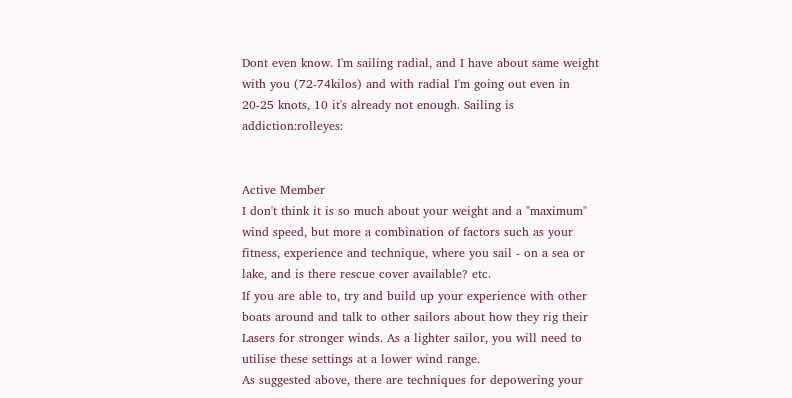Dont even know. I'm sailing radial, and I have about same weight with you (72-74kilos) and with radial I'm going out even in 20-25 knots, 10 it's already not enough. Sailing is addiction:rolleyes:


Active Member
I don't think it is so much about your weight and a "maximum" wind speed, but more a combination of factors such as your fitness, experience and technique, where you sail - on a sea or lake, and is there rescue cover available? etc.
If you are able to, try and build up your experience with other boats around and talk to other sailors about how they rig their Lasers for stronger winds. As a lighter sailor, you will need to utilise these settings at a lower wind range.
As suggested above, there are techniques for depowering your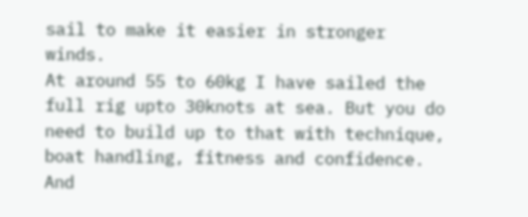sail to make it easier in stronger winds.
At around 55 to 60kg I have sailed the full rig upto 30knots at sea. But you do need to build up to that with technique, boat handling, fitness and confidence. And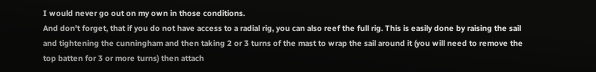I would never go out on my own in those conditions.
And don't forget, that if you do not have access to a radial rig, you can also reef the full rig. This is easily done by raising the sail and tightening the cunningham and then taking 2 or 3 turns of the mast to wrap the sail around it (you will need to remove the top batten for 3 or more turns) then attach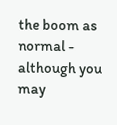the boom as normal - although you may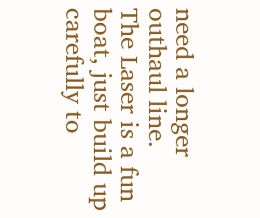need a longer outhaul line.
The Laser is a fun boat, just build up carefully to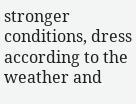stronger conditions, dress according to the weather and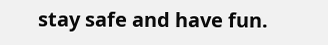stay safe and have fun.